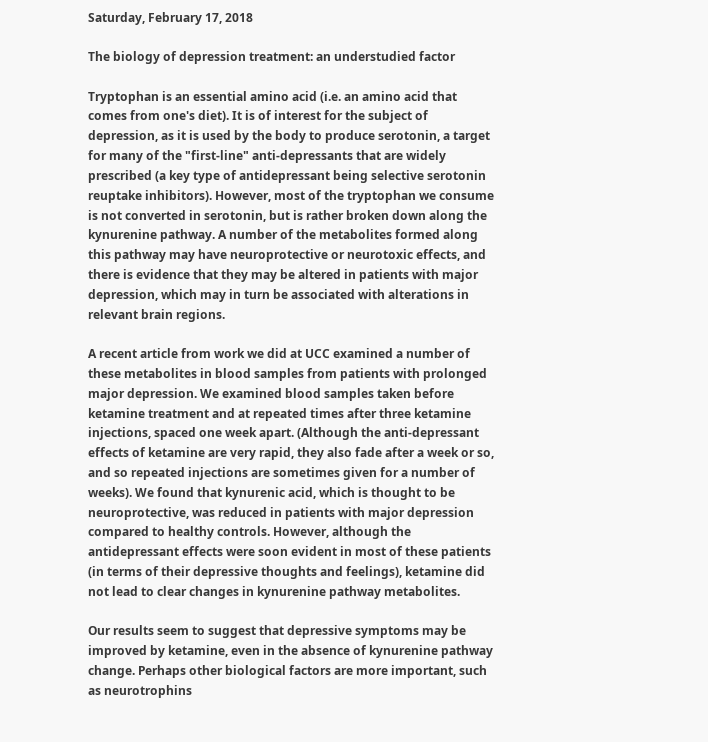Saturday, February 17, 2018

The biology of depression treatment: an understudied factor

Tryptophan is an essential amino acid (i.e. an amino acid that comes from one's diet). It is of interest for the subject of depression, as it is used by the body to produce serotonin, a target for many of the "first-line" anti-depressants that are widely prescribed (a key type of antidepressant being selective serotonin reuptake inhibitors). However, most of the tryptophan we consume is not converted in serotonin, but is rather broken down along the kynurenine pathway. A number of the metabolites formed along this pathway may have neuroprotective or neurotoxic effects, and there is evidence that they may be altered in patients with major depression, which may in turn be associated with alterations in relevant brain regions.

A recent article from work we did at UCC examined a number of these metabolites in blood samples from patients with prolonged major depression. We examined blood samples taken before ketamine treatment and at repeated times after three ketamine injections, spaced one week apart. (Although the anti-depressant effects of ketamine are very rapid, they also fade after a week or so, and so repeated injections are sometimes given for a number of weeks). We found that kynurenic acid, which is thought to be neuroprotective, was reduced in patients with major depression compared to healthy controls. However, although the antidepressant effects were soon evident in most of these patients (in terms of their depressive thoughts and feelings), ketamine did not lead to clear changes in kynurenine pathway metabolites.

Our results seem to suggest that depressive symptoms may be improved by ketamine, even in the absence of kynurenine pathway change. Perhaps other biological factors are more important, such as neurotrophins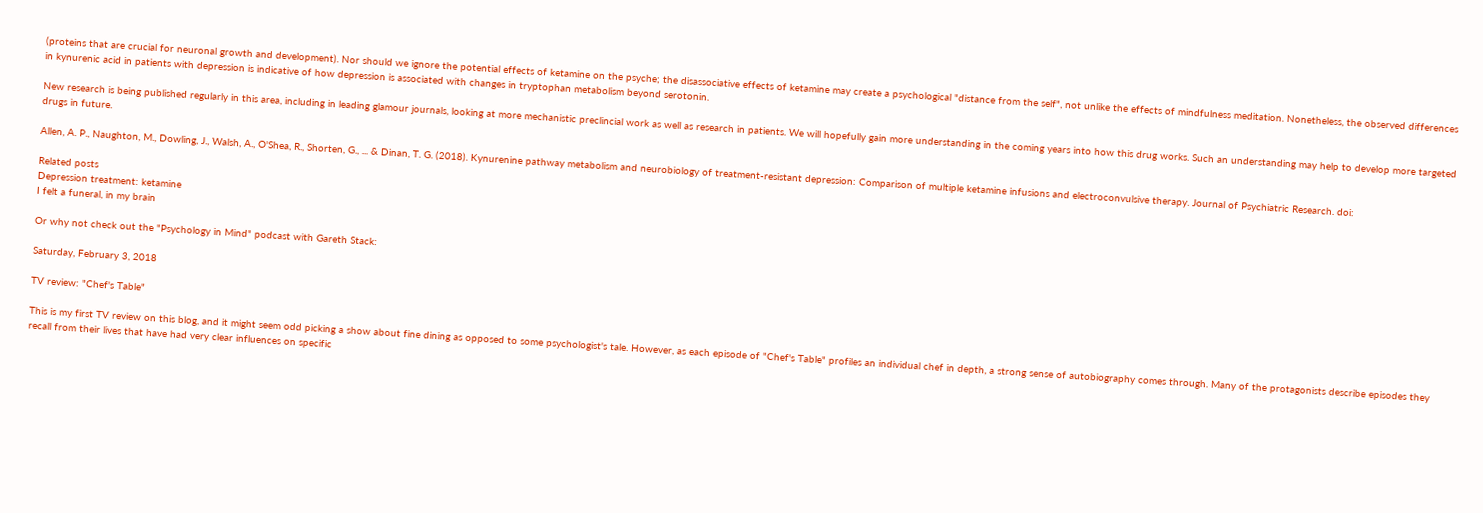(proteins that are crucial for neuronal growth and development). Nor should we ignore the potential effects of ketamine on the psyche; the disassociative effects of ketamine may create a psychological "distance from the self", not unlike the effects of mindfulness meditation. Nonetheless, the observed differences in kynurenic acid in patients with depression is indicative of how depression is associated with changes in tryptophan metabolism beyond serotonin.

New research is being published regularly in this area, including in leading glamour journals, looking at more mechanistic preclincial work as well as research in patients. We will hopefully gain more understanding in the coming years into how this drug works. Such an understanding may help to develop more targeted drugs in future.

Allen, A. P., Naughton, M., Dowling, J., Walsh, A., O'Shea, R., Shorten, G., ... & Dinan, T. G. (2018). Kynurenine pathway metabolism and neurobiology of treatment-resistant depression: Comparison of multiple ketamine infusions and electroconvulsive therapy. Journal of Psychiatric Research. doi:

Related posts
Depression treatment: ketamine
I felt a funeral, in my brain

Or why not check out the "Psychology in Mind" podcast with Gareth Stack:

Saturday, February 3, 2018

TV review: "Chef's Table"

This is my first TV review on this blog, and it might seem odd picking a show about fine dining as opposed to some psychologist's tale. However, as each episode of "Chef's Table" profiles an individual chef in depth, a strong sense of autobiography comes through. Many of the protagonists describe episodes they recall from their lives that have had very clear influences on specific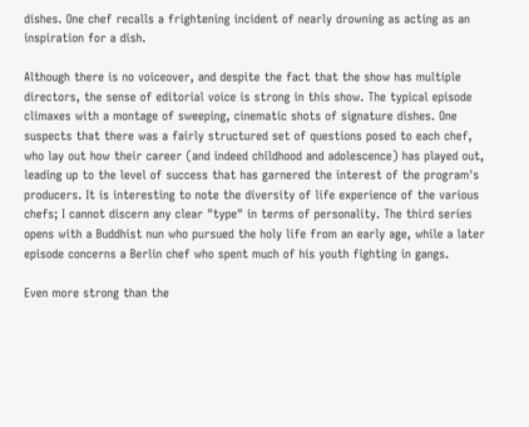dishes. One chef recalls a frightening incident of nearly drowning as acting as an inspiration for a dish.

Although there is no voiceover, and despite the fact that the show has multiple directors, the sense of editorial voice is strong in this show. The typical episode climaxes with a montage of sweeping, cinematic shots of signature dishes. One suspects that there was a fairly structured set of questions posed to each chef, who lay out how their career (and indeed childhood and adolescence) has played out, leading up to the level of success that has garnered the interest of the program's producers. It is interesting to note the diversity of life experience of the various chefs; I cannot discern any clear "type" in terms of personality. The third series opens with a Buddhist nun who pursued the holy life from an early age, while a later episode concerns a Berlin chef who spent much of his youth fighting in gangs.

Even more strong than the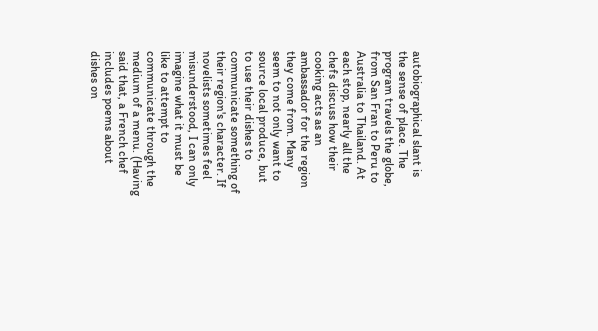autobiographical slant is the sense of place. The program travels the globe, from San Fran to Peru to Australia to Thailand. At each stop, nearly all the chefs discuss how their cooking acts as an ambassador for the region they come from. Many seem to not only want to source local produce, but to use their dishes to communicate something of their region's character. If novelists sometimes feel misunderstood, I can only imagine what it must be like to attempt to communicate through the medium of a menu. (Having said that, a French chef includes poems about dishes on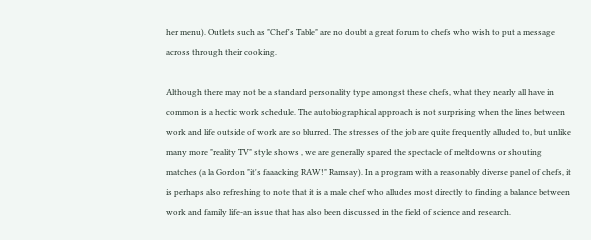her menu). Outlets such as "Chef's Table" are no doubt a great forum to chefs who wish to put a message across through their cooking.

Although there may not be a standard personality type amongst these chefs, what they nearly all have in common is a hectic work schedule. The autobiographical approach is not surprising when the lines between work and life outside of work are so blurred. The stresses of the job are quite frequently alluded to, but unlike many more "reality TV" style shows , we are generally spared the spectacle of meltdowns or shouting matches (a la Gordon "it's faaacking RAW!" Ramsay). In a program with a reasonably diverse panel of chefs, it is perhaps also refreshing to note that it is a male chef who alludes most directly to finding a balance between work and family life-an issue that has also been discussed in the field of science and research.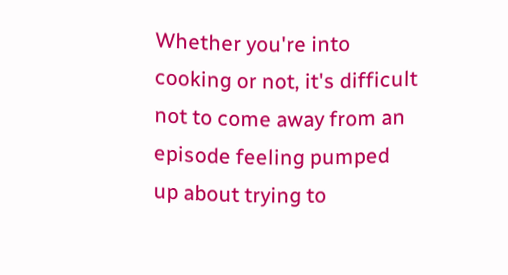Whether you're into cooking or not, it's difficult not to come away from an episode feeling pumped up about trying to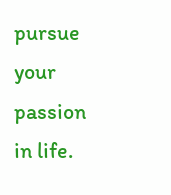pursue your passion in life.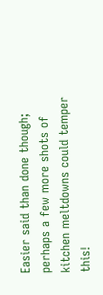Easier said than done though; perhaps a few more shots of kitchen meltdowns could temper this!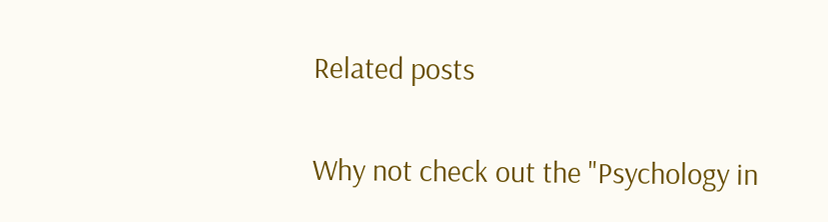Related posts

Why not check out the "Psychology in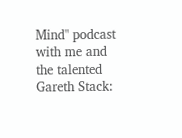Mind" podcast with me and the talented Gareth Stack: